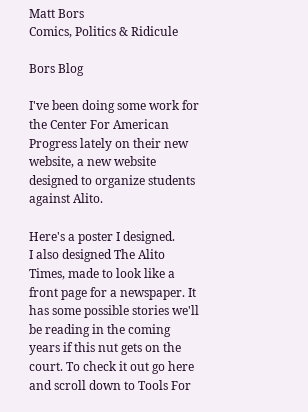Matt Bors
Comics, Politics & Ridicule

Bors Blog

I've been doing some work for the Center For American Progress lately on their new website, a new website designed to organize students against Alito.

Here's a poster I designed.
I also designed The Alito Times, made to look like a front page for a newspaper. It has some possible stories we'll be reading in the coming years if this nut gets on the court. To check it out go here and scroll down to Tools For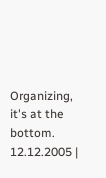Organizing, it's at the bottom.
12.12.2005 |